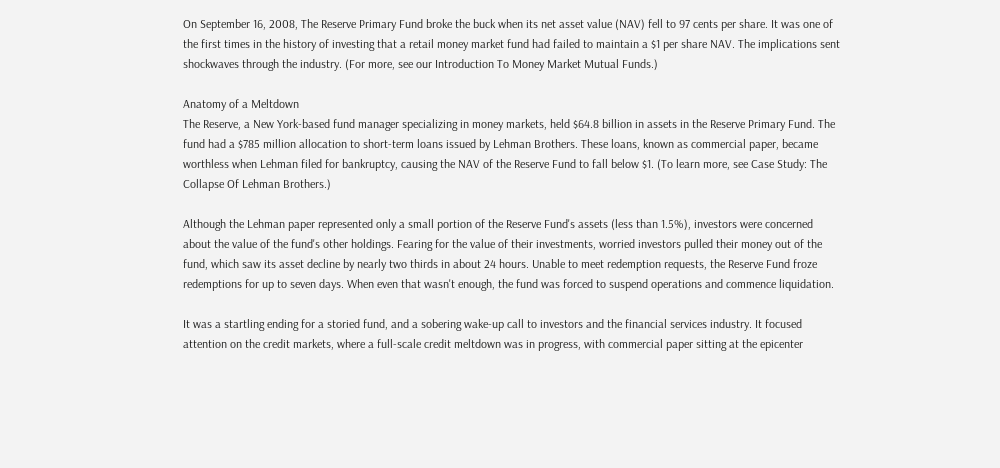On September 16, 2008, The Reserve Primary Fund broke the buck when its net asset value (NAV) fell to 97 cents per share. It was one of the first times in the history of investing that a retail money market fund had failed to maintain a $1 per share NAV. The implications sent shockwaves through the industry. (For more, see our Introduction To Money Market Mutual Funds.)

Anatomy of a Meltdown
The Reserve, a New York-based fund manager specializing in money markets, held $64.8 billion in assets in the Reserve Primary Fund. The fund had a $785 million allocation to short-term loans issued by Lehman Brothers. These loans, known as commercial paper, became worthless when Lehman filed for bankruptcy, causing the NAV of the Reserve Fund to fall below $1. (To learn more, see Case Study: The Collapse Of Lehman Brothers.)

Although the Lehman paper represented only a small portion of the Reserve Fund's assets (less than 1.5%), investors were concerned about the value of the fund's other holdings. Fearing for the value of their investments, worried investors pulled their money out of the fund, which saw its asset decline by nearly two thirds in about 24 hours. Unable to meet redemption requests, the Reserve Fund froze redemptions for up to seven days. When even that wasn't enough, the fund was forced to suspend operations and commence liquidation.

It was a startling ending for a storied fund, and a sobering wake-up call to investors and the financial services industry. It focused attention on the credit markets, where a full-scale credit meltdown was in progress, with commercial paper sitting at the epicenter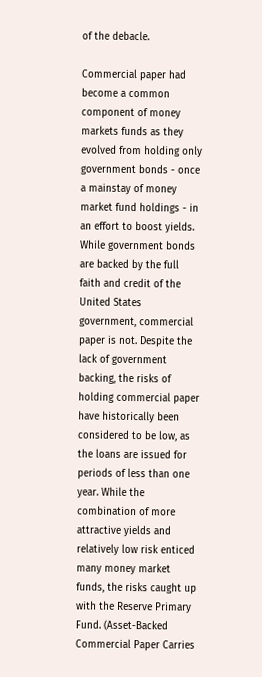of the debacle.

Commercial paper had become a common component of money markets funds as they evolved from holding only government bonds - once a mainstay of money market fund holdings - in an effort to boost yields. While government bonds are backed by the full faith and credit of the United States government, commercial paper is not. Despite the lack of government backing, the risks of holding commercial paper have historically been considered to be low, as the loans are issued for periods of less than one year. While the combination of more attractive yields and relatively low risk enticed many money market funds, the risks caught up with the Reserve Primary Fund. (Asset-Backed Commercial Paper Carries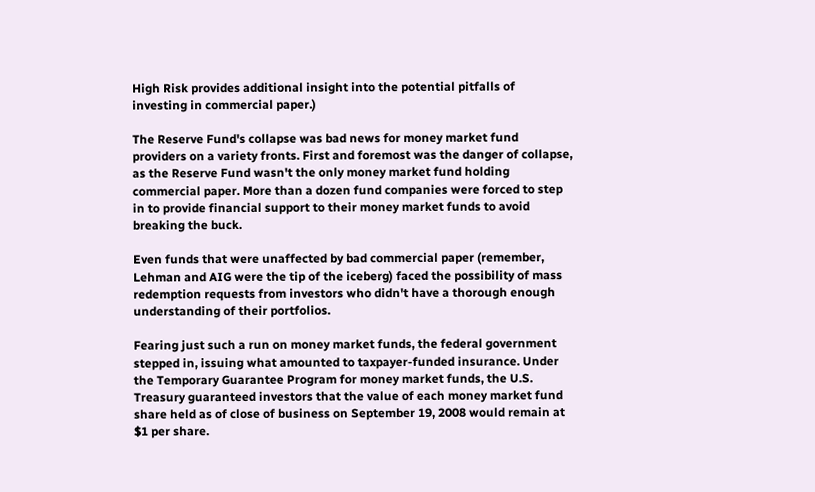High Risk provides additional insight into the potential pitfalls of investing in commercial paper.)

The Reserve Fund's collapse was bad news for money market fund providers on a variety fronts. First and foremost was the danger of collapse, as the Reserve Fund wasn't the only money market fund holding commercial paper. More than a dozen fund companies were forced to step in to provide financial support to their money market funds to avoid breaking the buck.

Even funds that were unaffected by bad commercial paper (remember, Lehman and AIG were the tip of the iceberg) faced the possibility of mass redemption requests from investors who didn't have a thorough enough understanding of their portfolios.

Fearing just such a run on money market funds, the federal government stepped in, issuing what amounted to taxpayer-funded insurance. Under the Temporary Guarantee Program for money market funds, the U.S. Treasury guaranteed investors that the value of each money market fund share held as of close of business on September 19, 2008 would remain at $1 per share.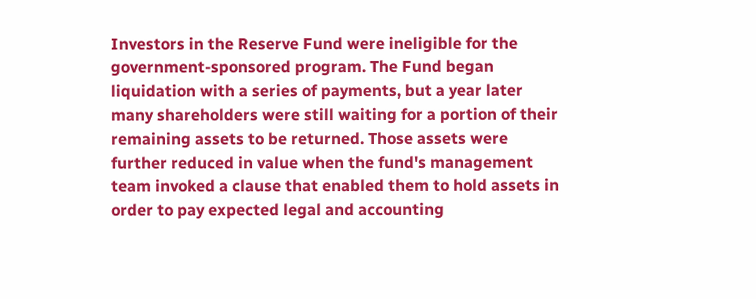Investors in the Reserve Fund were ineligible for the government-sponsored program. The Fund began liquidation with a series of payments, but a year later many shareholders were still waiting for a portion of their remaining assets to be returned. Those assets were further reduced in value when the fund's management team invoked a clause that enabled them to hold assets in order to pay expected legal and accounting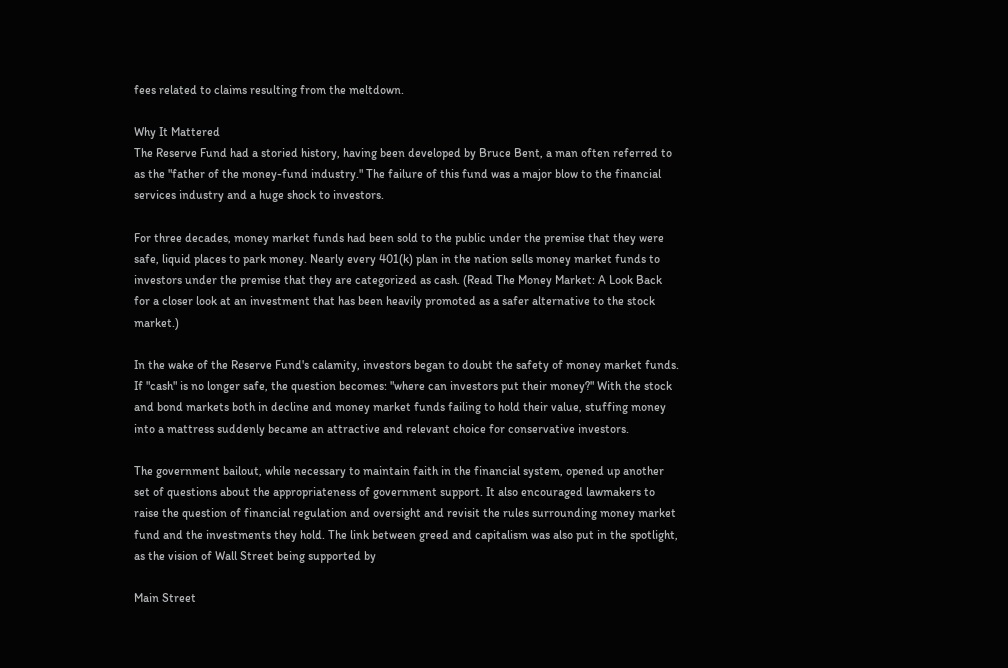fees related to claims resulting from the meltdown.

Why It Mattered
The Reserve Fund had a storied history, having been developed by Bruce Bent, a man often referred to as the "father of the money-fund industry." The failure of this fund was a major blow to the financial services industry and a huge shock to investors.

For three decades, money market funds had been sold to the public under the premise that they were safe, liquid places to park money. Nearly every 401(k) plan in the nation sells money market funds to investors under the premise that they are categorized as cash. (Read The Money Market: A Look Back for a closer look at an investment that has been heavily promoted as a safer alternative to the stock market.)

In the wake of the Reserve Fund's calamity, investors began to doubt the safety of money market funds. If "cash" is no longer safe, the question becomes: "where can investors put their money?" With the stock and bond markets both in decline and money market funds failing to hold their value, stuffing money into a mattress suddenly became an attractive and relevant choice for conservative investors.

The government bailout, while necessary to maintain faith in the financial system, opened up another set of questions about the appropriateness of government support. It also encouraged lawmakers to raise the question of financial regulation and oversight and revisit the rules surrounding money market fund and the investments they hold. The link between greed and capitalism was also put in the spotlight, as the vision of Wall Street being supported by

Main Street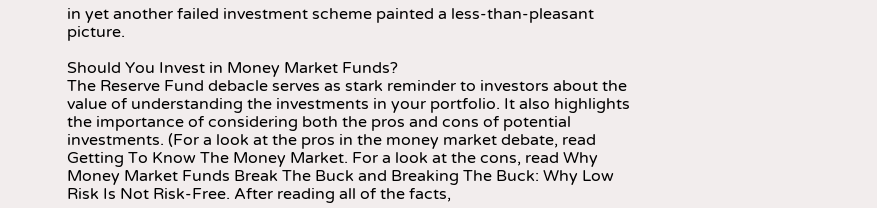in yet another failed investment scheme painted a less-than-pleasant picture.

Should You Invest in Money Market Funds?
The Reserve Fund debacle serves as stark reminder to investors about the value of understanding the investments in your portfolio. It also highlights the importance of considering both the pros and cons of potential investments. (For a look at the pros in the money market debate, read Getting To Know The Money Market. For a look at the cons, read Why Money Market Funds Break The Buck and Breaking The Buck: Why Low Risk Is Not Risk-Free. After reading all of the facts,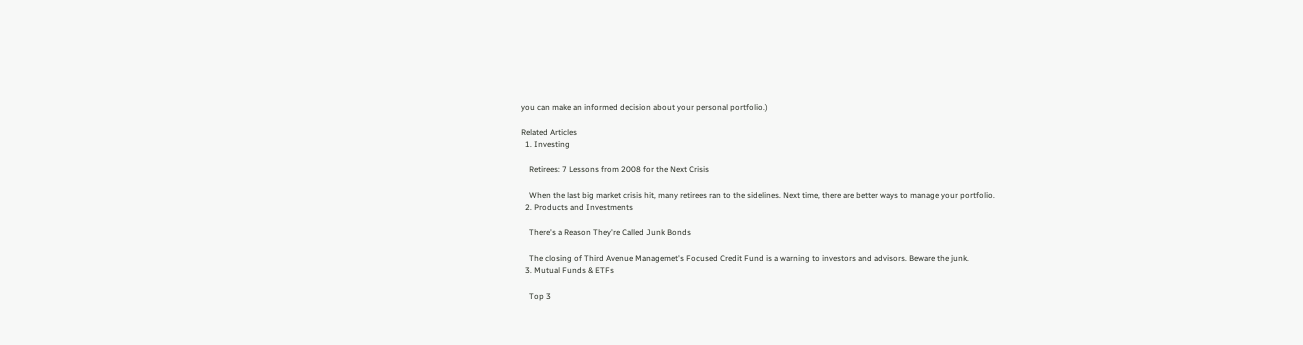you can make an informed decision about your personal portfolio.)

Related Articles
  1. Investing

    Retirees: 7 Lessons from 2008 for the Next Crisis

    When the last big market crisis hit, many retirees ran to the sidelines. Next time, there are better ways to manage your portfolio.
  2. Products and Investments

    There's a Reason They're Called Junk Bonds

    The closing of Third Avenue Managemet's Focused Credit Fund is a warning to investors and advisors. Beware the junk.
  3. Mutual Funds & ETFs

    Top 3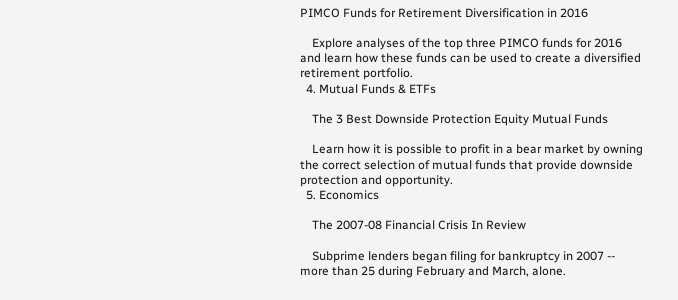PIMCO Funds for Retirement Diversification in 2016

    Explore analyses of the top three PIMCO funds for 2016 and learn how these funds can be used to create a diversified retirement portfolio.
  4. Mutual Funds & ETFs

    The 3 Best Downside Protection Equity Mutual Funds

    Learn how it is possible to profit in a bear market by owning the correct selection of mutual funds that provide downside protection and opportunity.
  5. Economics

    The 2007-08 Financial Crisis In Review

    Subprime lenders began filing for bankruptcy in 2007 -- more than 25 during February and March, alone.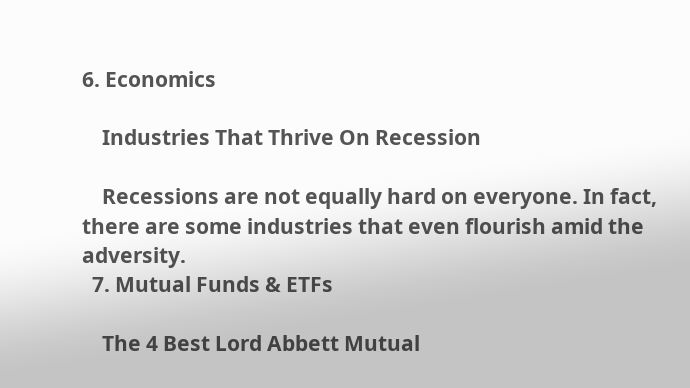6. Economics

    Industries That Thrive On Recession

    Recessions are not equally hard on everyone. In fact, there are some industries that even flourish amid the adversity.
  7. Mutual Funds & ETFs

    The 4 Best Lord Abbett Mutual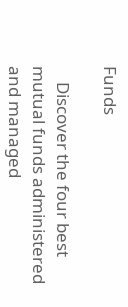Funds

    Discover the four best mutual funds administered and managed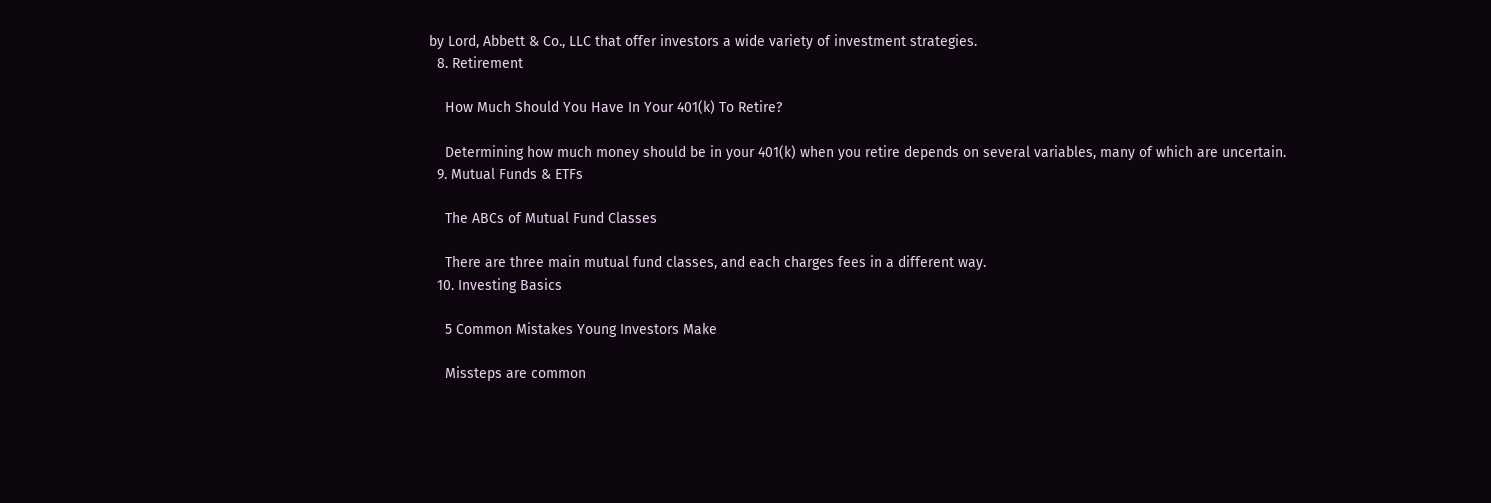by Lord, Abbett & Co., LLC that offer investors a wide variety of investment strategies.
  8. Retirement

    How Much Should You Have In Your 401(k) To Retire?

    Determining how much money should be in your 401(k) when you retire depends on several variables, many of which are uncertain.
  9. Mutual Funds & ETFs

    The ABCs of Mutual Fund Classes

    There are three main mutual fund classes, and each charges fees in a different way.
  10. Investing Basics

    5 Common Mistakes Young Investors Make

    Missteps are common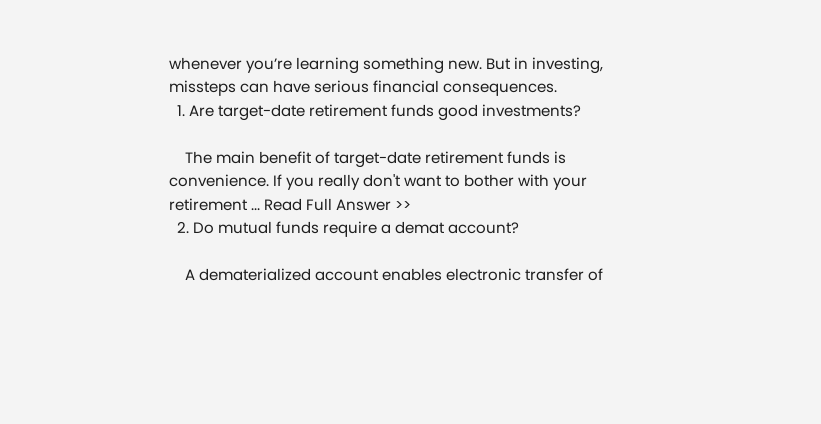whenever you’re learning something new. But in investing, missteps can have serious financial consequences.
  1. Are target-date retirement funds good investments?

    The main benefit of target-date retirement funds is convenience. If you really don't want to bother with your retirement ... Read Full Answer >>
  2. Do mutual funds require a demat account?

    A dematerialized account enables electronic transfer of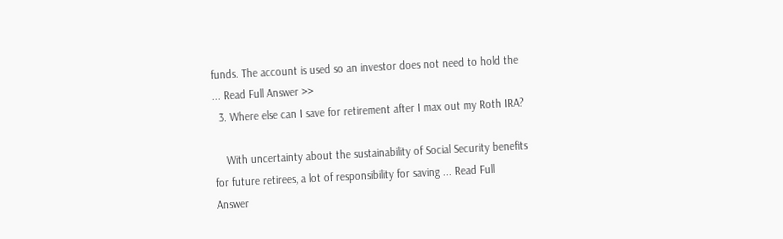funds. The account is used so an investor does not need to hold the ... Read Full Answer >>
  3. Where else can I save for retirement after I max out my Roth IRA?

    With uncertainty about the sustainability of Social Security benefits for future retirees, a lot of responsibility for saving ... Read Full Answer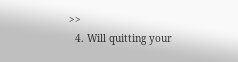>>
  4. Will quitting your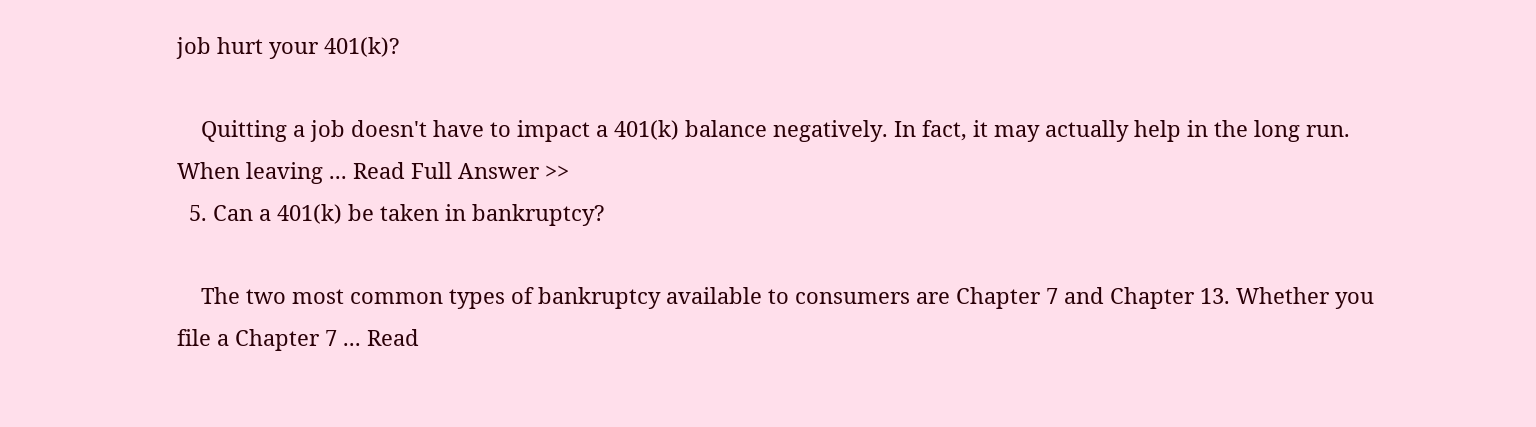job hurt your 401(k)?

    Quitting a job doesn't have to impact a 401(k) balance negatively. In fact, it may actually help in the long run. When leaving ... Read Full Answer >>
  5. Can a 401(k) be taken in bankruptcy?

    The two most common types of bankruptcy available to consumers are Chapter 7 and Chapter 13. Whether you file a Chapter 7 ... Read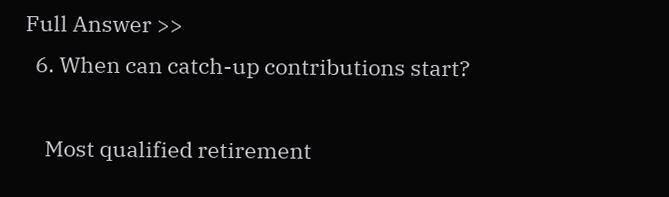Full Answer >>
  6. When can catch-up contributions start?

    Most qualified retirement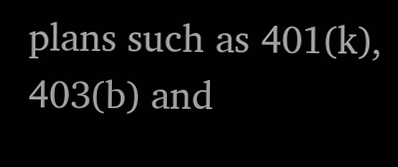plans such as 401(k), 403(b) and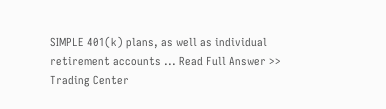SIMPLE 401(k) plans, as well as individual retirement accounts ... Read Full Answer >>
Trading Center